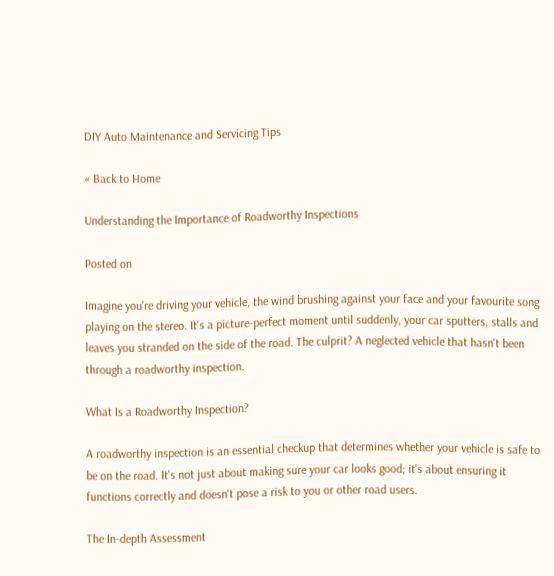DIY Auto Maintenance and Servicing Tips

« Back to Home

Understanding the Importance of Roadworthy Inspections

Posted on

Imagine you're driving your vehicle, the wind brushing against your face and your favourite song playing on the stereo. It's a picture-perfect moment until suddenly, your car sputters, stalls and leaves you stranded on the side of the road. The culprit? A neglected vehicle that hasn't been through a roadworthy inspection.

What Is a Roadworthy Inspection?

A roadworthy inspection is an essential checkup that determines whether your vehicle is safe to be on the road. It's not just about making sure your car looks good; it's about ensuring it functions correctly and doesn't pose a risk to you or other road users.

The In-depth Assessment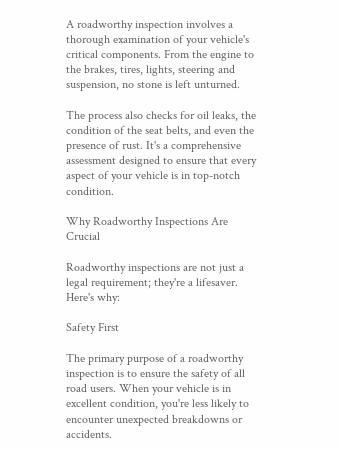A roadworthy inspection involves a thorough examination of your vehicle's critical components. From the engine to the brakes, tires, lights, steering and suspension, no stone is left unturned.

The process also checks for oil leaks, the condition of the seat belts, and even the presence of rust. It's a comprehensive assessment designed to ensure that every aspect of your vehicle is in top-notch condition.

Why Roadworthy Inspections Are Crucial

Roadworthy inspections are not just a legal requirement; they're a lifesaver. Here's why:

Safety First

The primary purpose of a roadworthy inspection is to ensure the safety of all road users. When your vehicle is in excellent condition, you're less likely to encounter unexpected breakdowns or accidents.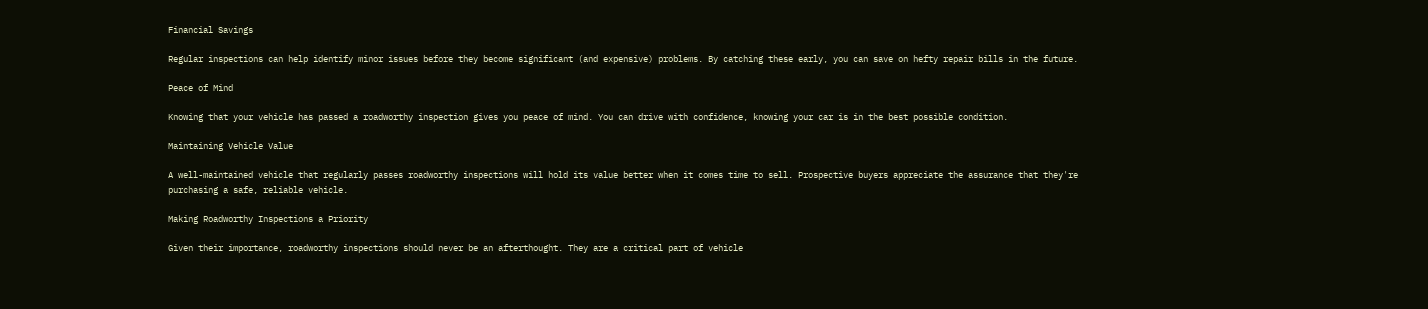Financial Savings

Regular inspections can help identify minor issues before they become significant (and expensive) problems. By catching these early, you can save on hefty repair bills in the future.

Peace of Mind

Knowing that your vehicle has passed a roadworthy inspection gives you peace of mind. You can drive with confidence, knowing your car is in the best possible condition.

Maintaining Vehicle Value

A well-maintained vehicle that regularly passes roadworthy inspections will hold its value better when it comes time to sell. Prospective buyers appreciate the assurance that they're purchasing a safe, reliable vehicle.

Making Roadworthy Inspections a Priority

Given their importance, roadworthy inspections should never be an afterthought. They are a critical part of vehicle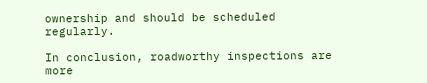ownership and should be scheduled regularly.

In conclusion, roadworthy inspections are more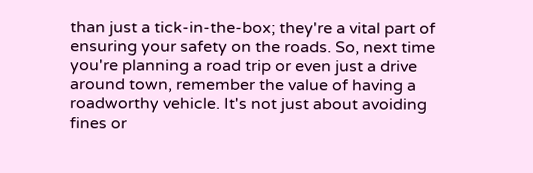than just a tick-in-the-box; they're a vital part of ensuring your safety on the roads. So, next time you're planning a road trip or even just a drive around town, remember the value of having a roadworthy vehicle. It's not just about avoiding fines or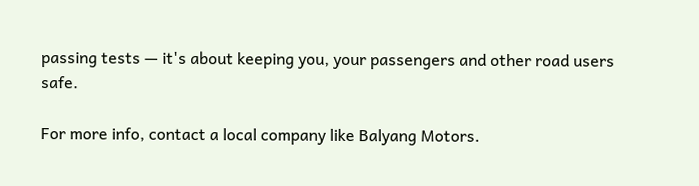passing tests — it's about keeping you, your passengers and other road users safe.

For more info, contact a local company like Balyang Motors.